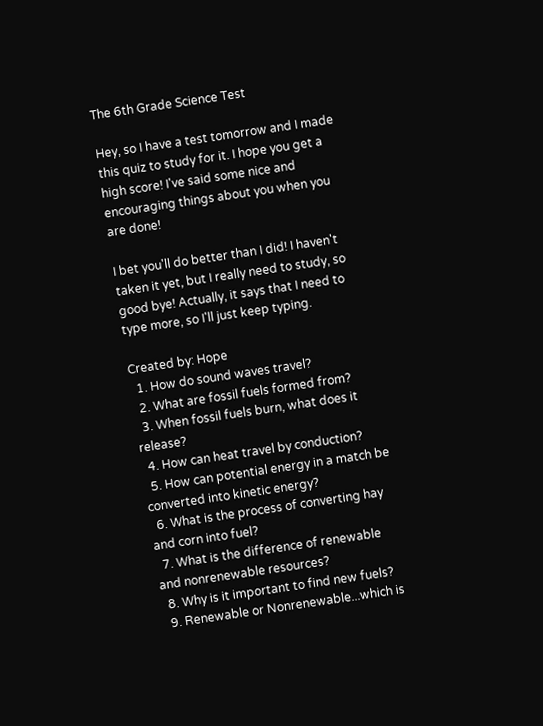The 6th Grade Science Test

Hey, so I have a test tomorrow and I made this quiz to study for it. I hope you get a high score! I've said some nice and encouraging things about you when you are done!

I bet you'll do better than I did! I haven't taken it yet, but I really need to study, so good bye! Actually, it says that I need to type more, so I'll just keep typing.

Created by: Hope
  1. How do sound waves travel?
  2. What are fossil fuels formed from?
  3. When fossil fuels burn, what does it release?
  4. How can heat travel by conduction?
  5. How can potential energy in a match be converted into kinetic energy?
  6. What is the process of converting hay and corn into fuel?
  7. What is the difference of renewable and nonrenewable resources?
  8. Why is it important to find new fuels?
  9. Renewable or Nonrenewable...which is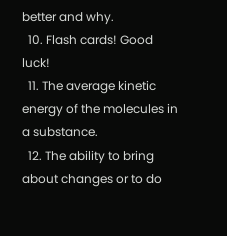better and why.
  10. Flash cards! Good luck!
  11. The average kinetic energy of the molecules in a substance.
  12. The ability to bring about changes or to do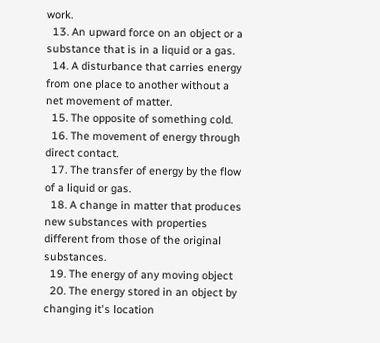work.
  13. An upward force on an object or a substance that is in a liquid or a gas.
  14. A disturbance that carries energy from one place to another without a net movement of matter.
  15. The opposite of something cold.
  16. The movement of energy through direct contact.
  17. The transfer of energy by the flow of a liquid or gas.
  18. A change in matter that produces new substances with properties different from those of the original substances.
  19. The energy of any moving object
  20. The energy stored in an object by changing it's location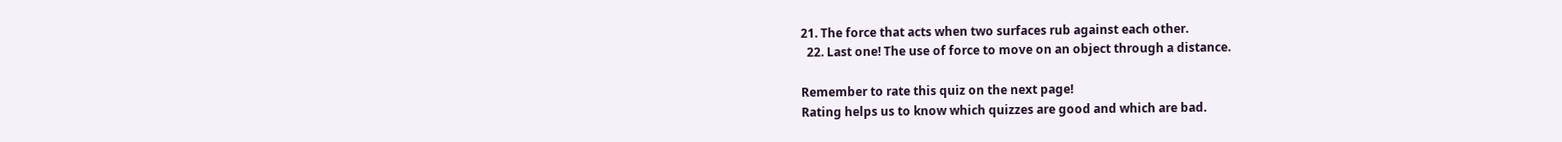21. The force that acts when two surfaces rub against each other.
  22. Last one! The use of force to move on an object through a distance.

Remember to rate this quiz on the next page!
Rating helps us to know which quizzes are good and which are bad.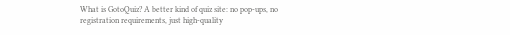What is GotoQuiz? A better kind of quiz site: no pop-ups, no registration requirements, just high-quality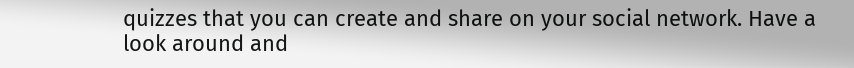quizzes that you can create and share on your social network. Have a look around and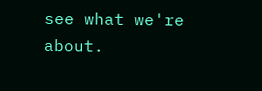see what we're about.